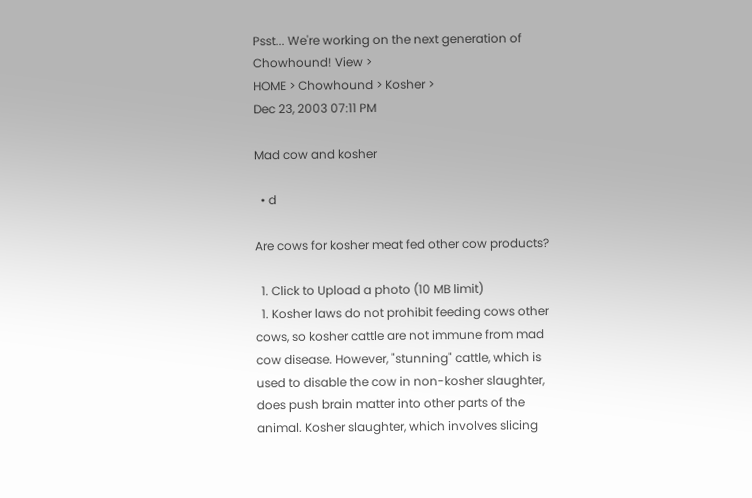Psst... We're working on the next generation of Chowhound! View >
HOME > Chowhound > Kosher >
Dec 23, 2003 07:11 PM

Mad cow and kosher

  • d

Are cows for kosher meat fed other cow products?

  1. Click to Upload a photo (10 MB limit)
  1. Kosher laws do not prohibit feeding cows other cows, so kosher cattle are not immune from mad cow disease. However, "stunning" cattle, which is used to disable the cow in non-kosher slaughter, does push brain matter into other parts of the animal. Kosher slaughter, which involves slicing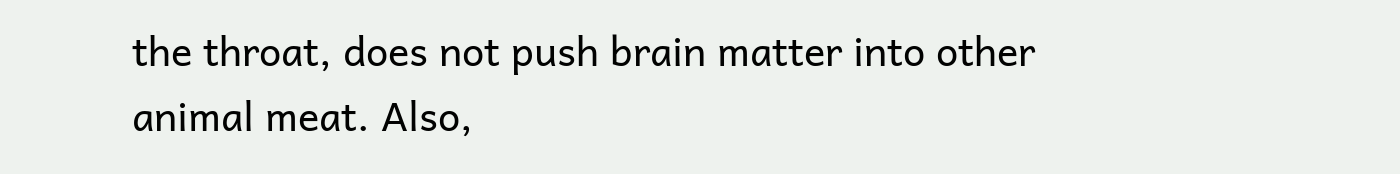the throat, does not push brain matter into other animal meat. Also,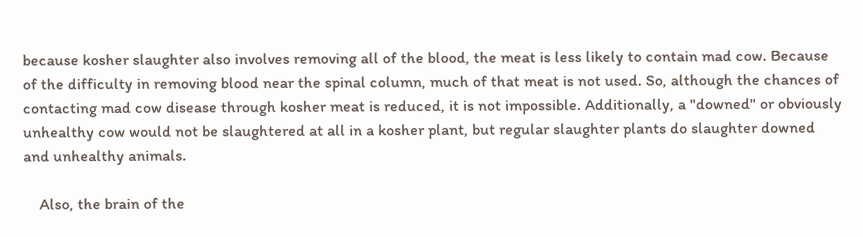because kosher slaughter also involves removing all of the blood, the meat is less likely to contain mad cow. Because of the difficulty in removing blood near the spinal column, much of that meat is not used. So, although the chances of contacting mad cow disease through kosher meat is reduced, it is not impossible. Additionally, a "downed" or obviously unhealthy cow would not be slaughtered at all in a kosher plant, but regular slaughter plants do slaughter downed and unhealthy animals.

    Also, the brain of the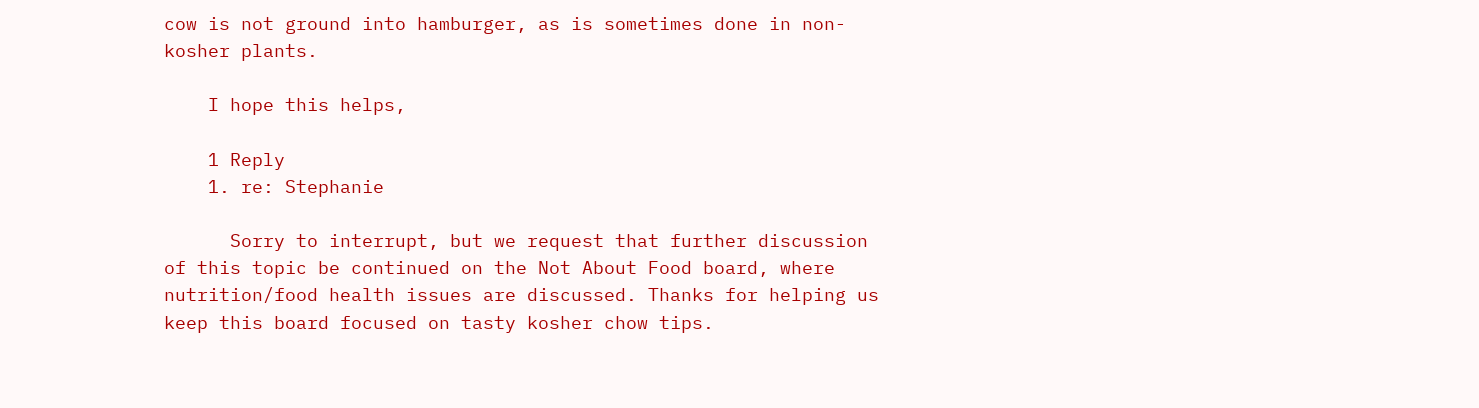cow is not ground into hamburger, as is sometimes done in non-kosher plants.

    I hope this helps,

    1 Reply
    1. re: Stephanie

      Sorry to interrupt, but we request that further discussion of this topic be continued on the Not About Food board, where nutrition/food health issues are discussed. Thanks for helping us keep this board focused on tasty kosher chow tips.